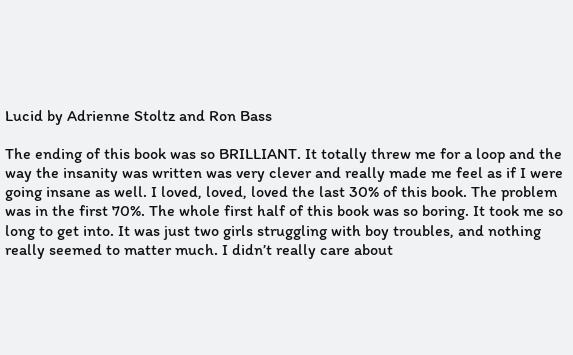Lucid by Adrienne Stoltz and Ron Bass

The ending of this book was so BRILLIANT. It totally threw me for a loop and the way the insanity was written was very clever and really made me feel as if I were going insane as well. I loved, loved, loved the last 30% of this book. The problem was in the first 70%. The whole first half of this book was so boring. It took me so long to get into. It was just two girls struggling with boy troubles, and nothing really seemed to matter much. I didn’t really care about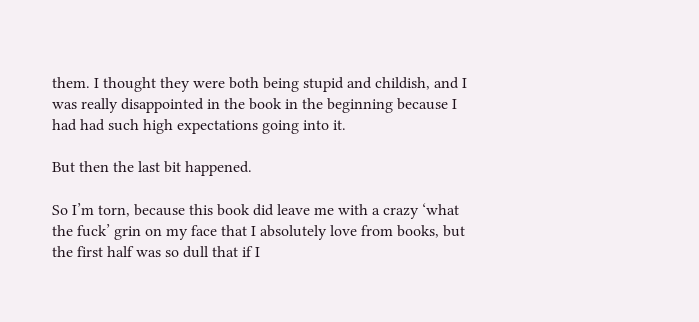them. I thought they were both being stupid and childish, and I was really disappointed in the book in the beginning because I had had such high expectations going into it.

But then the last bit happened.

So I’m torn, because this book did leave me with a crazy ‘what the fuck’ grin on my face that I absolutely love from books, but the first half was so dull that if I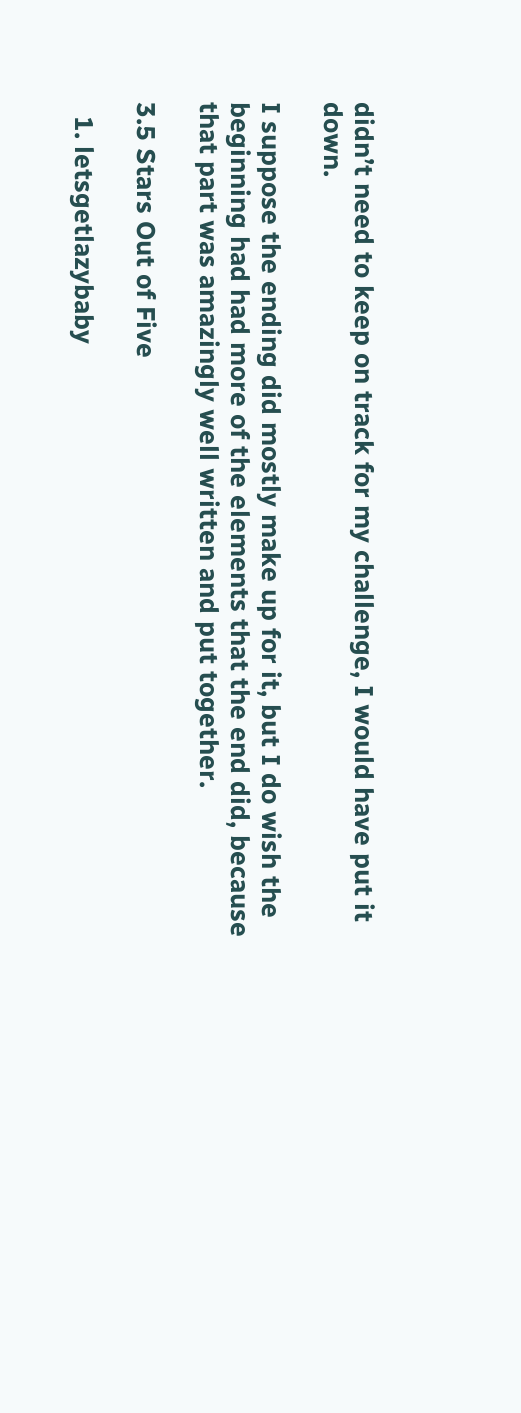didn’t need to keep on track for my challenge, I would have put it down.

I suppose the ending did mostly make up for it, but I do wish the beginning had had more of the elements that the end did, because that part was amazingly well written and put together.

3.5 Stars Out of Five

  1. letsgetlazybaby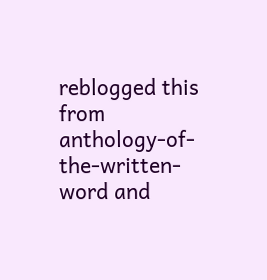reblogged this from anthology-of-the-written-word and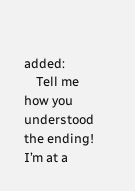added:
    Tell me how you understood the ending! I’m at a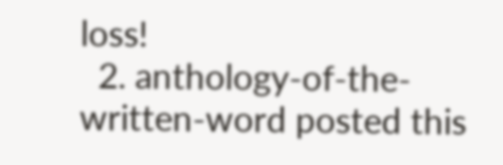loss!
  2. anthology-of-the-written-word posted this